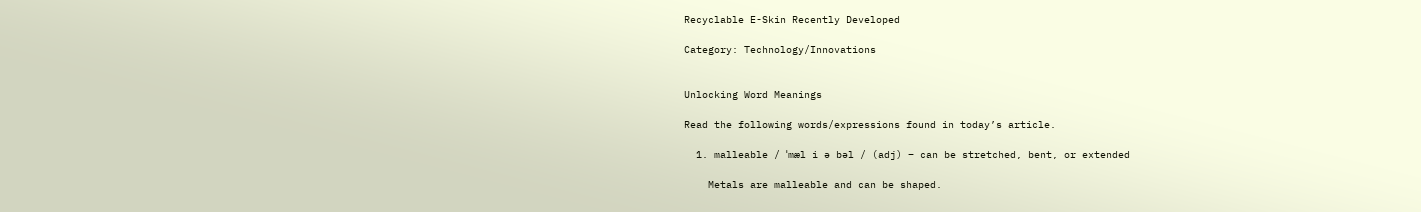Recyclable E-Skin Recently Developed

Category: Technology/Innovations


Unlocking Word Meanings

Read the following words/expressions found in today’s article.

  1. malleable / ˈmæl i ə bəl / (adj) – can be stretched, bent, or extended

    Metals are malleable and can be shaped.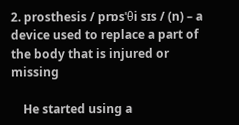2. prosthesis / prɒsˈθi sɪs / (n) – a device used to replace a part of the body that is injured or missing

    He started using a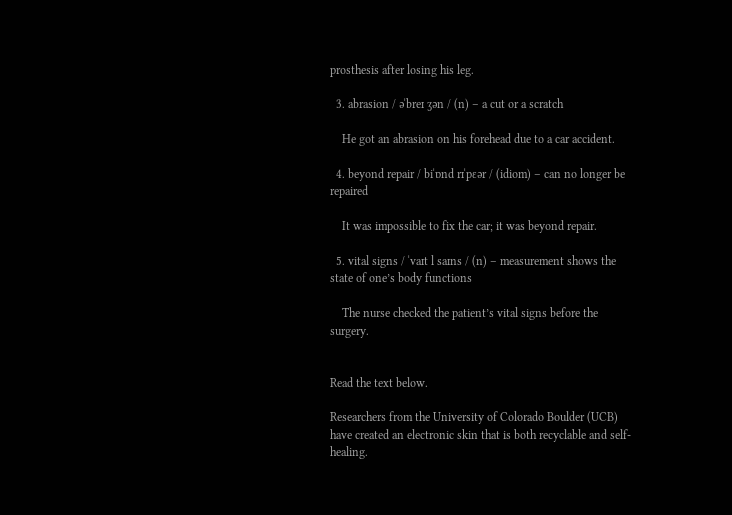prosthesis after losing his leg.

  3. abrasion / əˈbreɪ ʒən / (n) – a cut or a scratch

    He got an abrasion on his forehead due to a car accident.

  4. beyond repair / biˈɒnd rɪˈpɛər / (idiom) – can no longer be repaired

    It was impossible to fix the car; it was beyond repair.

  5. vital signs / ˈvaɪt l saɪns / (n) – measurement shows the state of one’s body functions

    The nurse checked the patient’s vital signs before the surgery.


Read the text below.

Researchers from the University of Colorado Boulder (UCB) have created an electronic skin that is both recyclable and self-healing.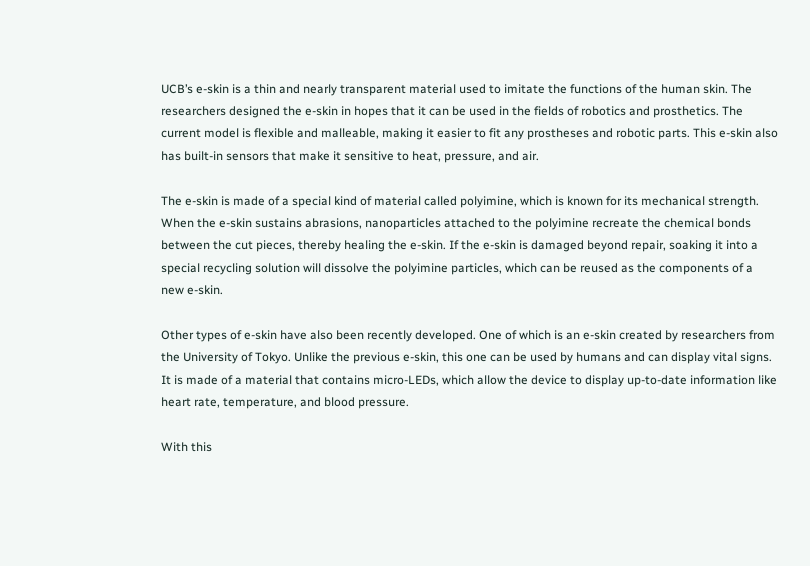UCB’s e-skin is a thin and nearly transparent material used to imitate the functions of the human skin. The researchers designed the e-skin in hopes that it can be used in the fields of robotics and prosthetics. The current model is flexible and malleable, making it easier to fit any prostheses and robotic parts. This e-skin also has built-in sensors that make it sensitive to heat, pressure, and air.

The e-skin is made of a special kind of material called polyimine, which is known for its mechanical strength. When the e-skin sustains abrasions, nanoparticles attached to the polyimine recreate the chemical bonds between the cut pieces, thereby healing the e-skin. If the e-skin is damaged beyond repair, soaking it into a special recycling solution will dissolve the polyimine particles, which can be reused as the components of a new e-skin.

Other types of e-skin have also been recently developed. One of which is an e-skin created by researchers from the University of Tokyo. Unlike the previous e-skin, this one can be used by humans and can display vital signs. It is made of a material that contains micro-LEDs, which allow the device to display up-to-date information like heart rate, temperature, and blood pressure.

With this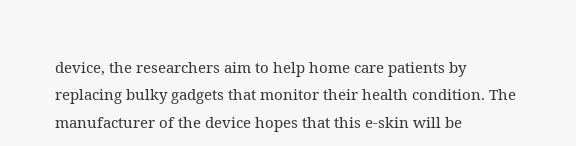device, the researchers aim to help home care patients by replacing bulky gadgets that monitor their health condition. The manufacturer of the device hopes that this e-skin will be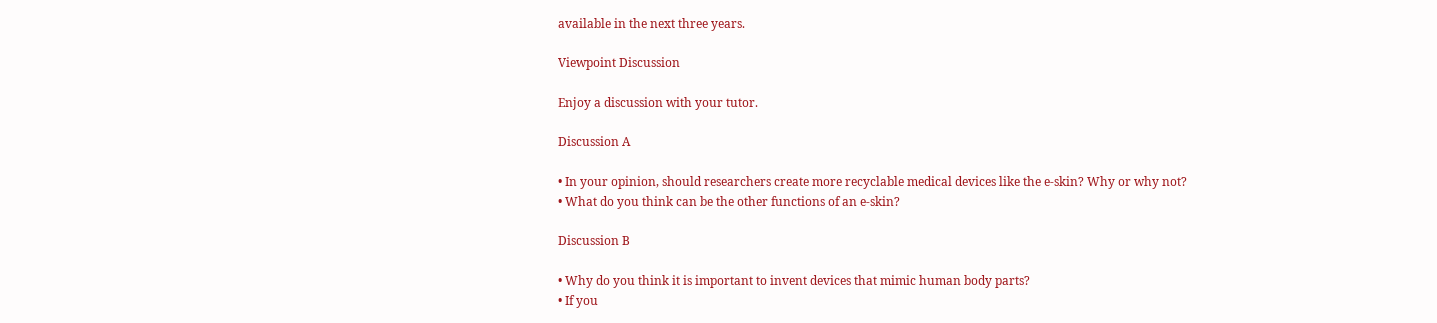available in the next three years.

Viewpoint Discussion

Enjoy a discussion with your tutor.

Discussion A

• In your opinion, should researchers create more recyclable medical devices like the e-skin? Why or why not?
• What do you think can be the other functions of an e-skin?

Discussion B

• Why do you think it is important to invent devices that mimic human body parts?
• If you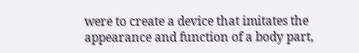were to create a device that imitates the appearance and function of a body part,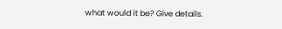what would it be? Give details.